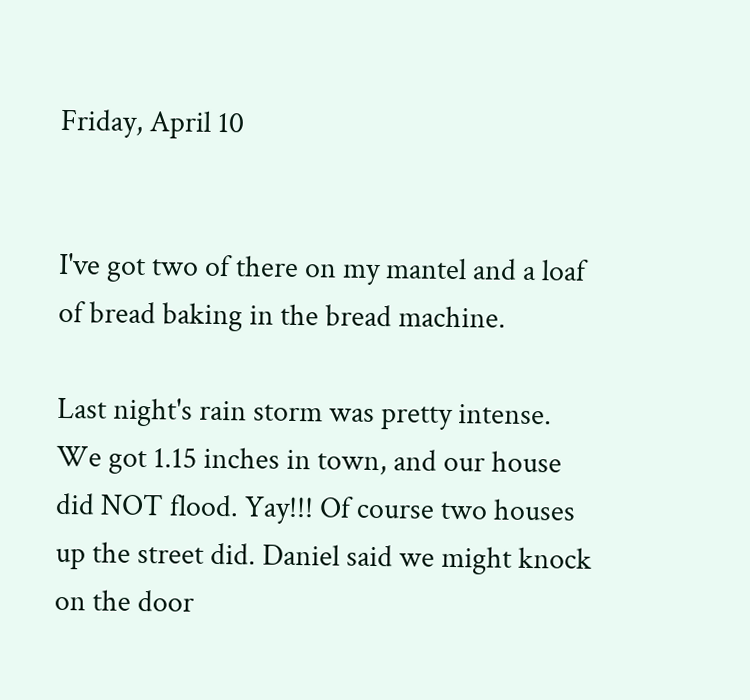Friday, April 10


I've got two of there on my mantel and a loaf of bread baking in the bread machine.

Last night's rain storm was pretty intense. We got 1.15 inches in town, and our house did NOT flood. Yay!!! Of course two houses up the street did. Daniel said we might knock on the door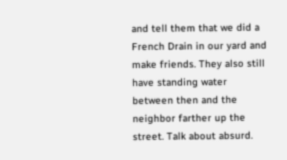and tell them that we did a French Drain in our yard and make friends. They also still have standing water between then and the neighbor farther up the street. Talk about absurd.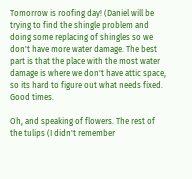Tomorrow is roofing day! (Daniel will be trying to find the shingle problem and doing some replacing of shingles so we don't have more water damage. The best part is that the place with the most water damage is where we don't have attic space, so its hard to figure out what needs fixed. Good times.

Oh, and speaking of flowers. The rest of the tulips (I didn't remember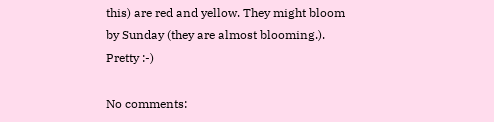this) are red and yellow. They might bloom by Sunday (they are almost blooming.). Pretty :-)

No comments: